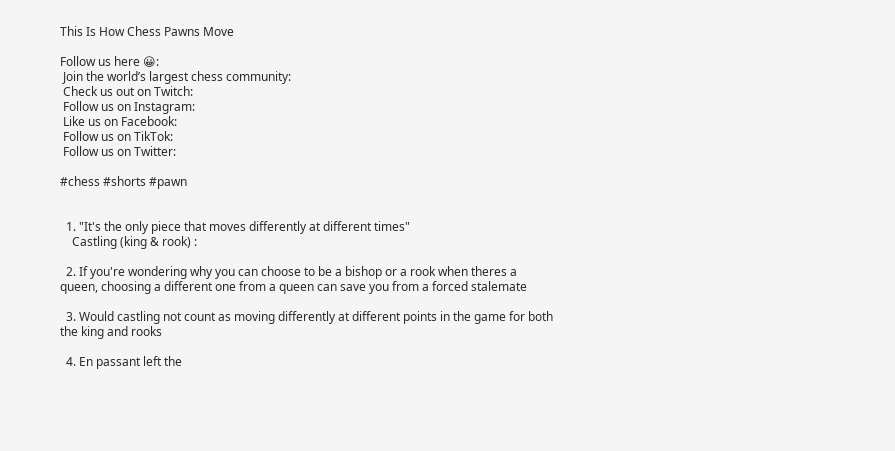This Is How Chess Pawns Move

Follow us here 😀:
 Join the world’s largest chess community:
 Check us out on Twitch:
 Follow us on Instagram:
 Like us on Facebook:
 Follow us on TikTok:
 Follow us on Twitter:

#chess #shorts #pawn


  1. "It's the only piece that moves differently at different times"
    Castling (king & rook) :

  2. If you're wondering why you can choose to be a bishop or a rook when theres a queen, choosing a different one from a queen can save you from a forced stalemate

  3. Would castling not count as moving differently at different points in the game for both the king and rooks

  4. En passant left the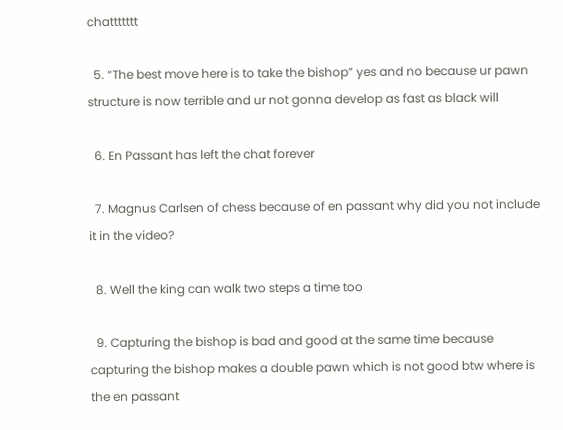chattttttt

  5. “The best move here is to take the bishop” yes and no because ur pawn structure is now terrible and ur not gonna develop as fast as black will

  6. En Passant has left the chat forever

  7. Magnus Carlsen of chess because of en passant why did you not include it in the video?

  8. Well the king can walk two steps a time too

  9. Capturing the bishop is bad and good at the same time because capturing the bishop makes a double pawn which is not good btw where is the en passant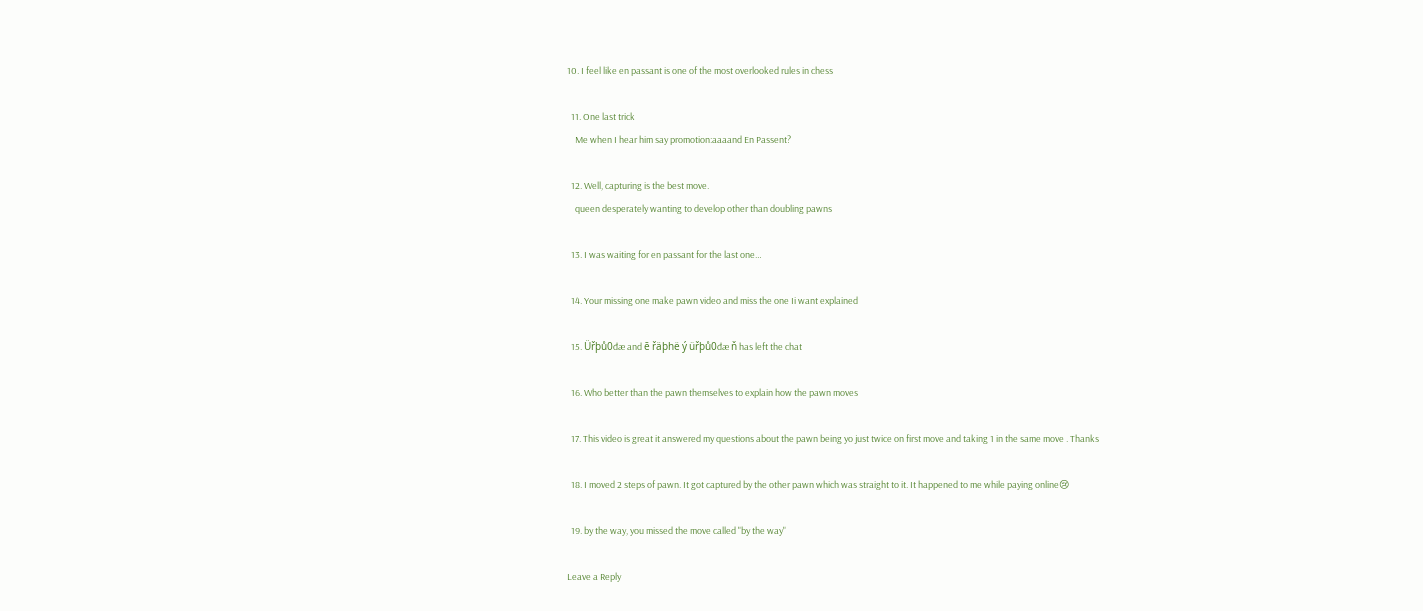10. I feel like en passant is one of the most overlooked rules in chess

  11. One last trick
    Me when I hear him say promotion:aaaand En Passent?

  12. Well, capturing is the best move.
    queen desperately wanting to develop other than doubling pawns

  13. I was waiting for en passant for the last one…

  14. Your missing one make pawn video and miss the one Ii want explained

  15. Üřþů0đæ and ē řäþhë ý üřþů0đæ ň has left the chat

  16. Who better than the pawn themselves to explain how the pawn moves

  17. This video is great it answered my questions about the pawn being yo just twice on first move and taking 1 in the same move . Thanks

  18. I moved 2 steps of pawn. It got captured by the other pawn which was straight to it. It happened to me while paying online😢

  19. by the way, you missed the move called "by the way"

Leave a Reply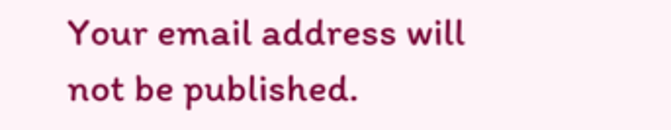Your email address will not be published.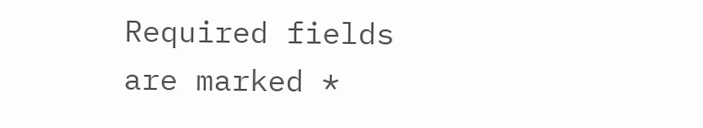Required fields are marked *